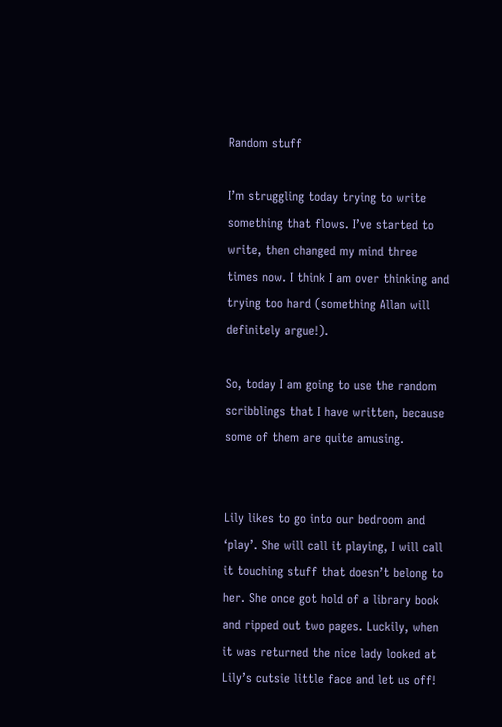Random stuff

I’m struggling today trying to write something that flows. I’ve started to write, then changed my mind three times now. I think I am over thinking and trying too hard (something Allan will definitely argue!).

So, today I am going to use the random scribblings that I have written, because some of them are quite amusing.


Lily likes to go into our bedroom and ‘play’. She will call it playing, I will call it touching stuff that doesn’t belong to her. She once got hold of a library book and ripped out two pages. Luckily, when it was returned the nice lady looked at Lily’s cutsie little face and let us off!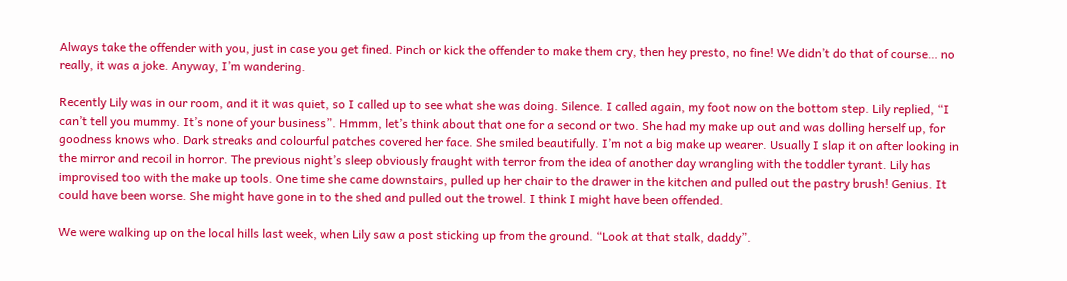Always take the offender with you, just in case you get fined. Pinch or kick the offender to make them cry, then hey presto, no fine! We didn’t do that of course… no really, it was a joke. Anyway, I’m wandering.

Recently Lily was in our room, and it it was quiet, so I called up to see what she was doing. Silence. I called again, my foot now on the bottom step. Lily replied, “I can’t tell you mummy. It’s none of your business”. Hmmm, let’s think about that one for a second or two. She had my make up out and was dolling herself up, for goodness knows who. Dark streaks and colourful patches covered her face. She smiled beautifully. I’m not a big make up wearer. Usually I slap it on after looking in the mirror and recoil in horror. The previous night’s sleep obviously fraught with terror from the idea of another day wrangling with the toddler tyrant. Lily has improvised too with the make up tools. One time she came downstairs, pulled up her chair to the drawer in the kitchen and pulled out the pastry brush! Genius. It could have been worse. She might have gone in to the shed and pulled out the trowel. I think I might have been offended.

We were walking up on the local hills last week, when Lily saw a post sticking up from the ground. “Look at that stalk, daddy”.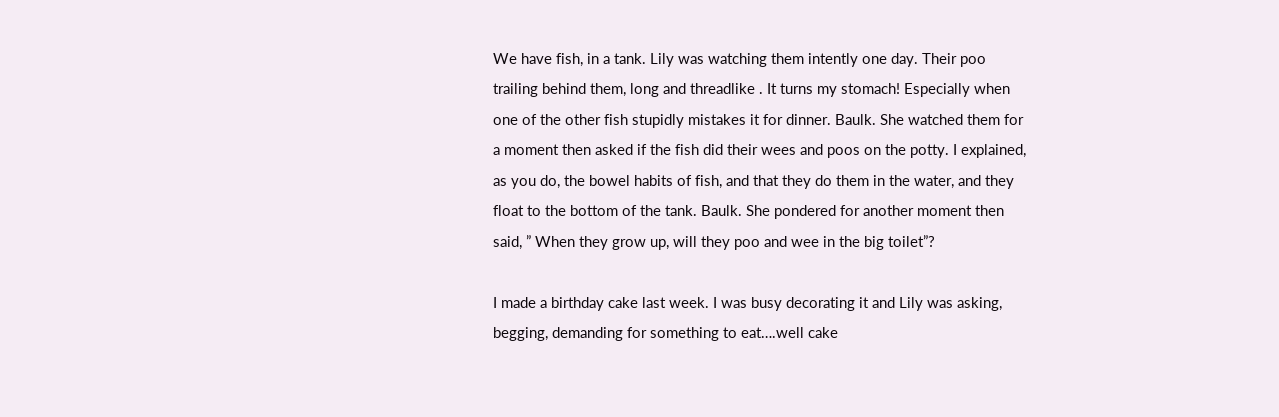We have fish, in a tank. Lily was watching them intently one day. Their poo trailing behind them, long and threadlike . It turns my stomach! Especially when one of the other fish stupidly mistakes it for dinner. Baulk. She watched them for a moment then asked if the fish did their wees and poos on the potty. I explained, as you do, the bowel habits of fish, and that they do them in the water, and they float to the bottom of the tank. Baulk. She pondered for another moment then said, ” When they grow up, will they poo and wee in the big toilet”?

I made a birthday cake last week. I was busy decorating it and Lily was asking, begging, demanding for something to eat….well cake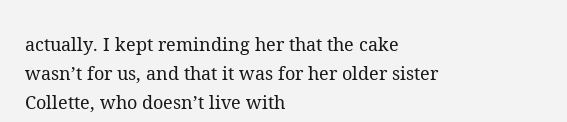actually. I kept reminding her that the cake wasn’t for us, and that it was for her older sister Collette, who doesn’t live with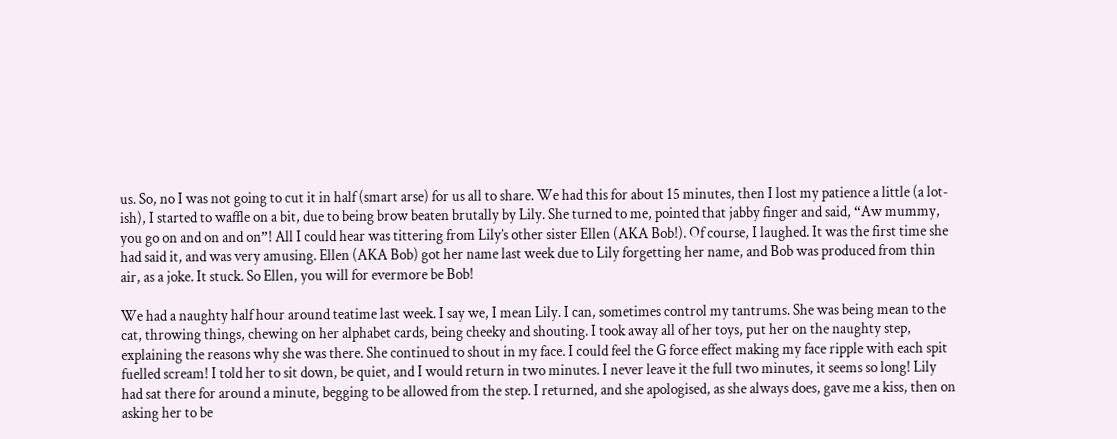us. So, no I was not going to cut it in half (smart arse) for us all to share. We had this for about 15 minutes, then I lost my patience a little (a lot-ish), I started to waffle on a bit, due to being brow beaten brutally by Lily. She turned to me, pointed that jabby finger and said, “Aw mummy, you go on and on and on”! All I could hear was tittering from Lily’s other sister Ellen (AKA Bob!). Of course, I laughed. It was the first time she had said it, and was very amusing. Ellen (AKA Bob) got her name last week due to Lily forgetting her name, and Bob was produced from thin air, as a joke. It stuck. So Ellen, you will for evermore be Bob!

We had a naughty half hour around teatime last week. I say we, I mean Lily. I can, sometimes control my tantrums. She was being mean to the cat, throwing things, chewing on her alphabet cards, being cheeky and shouting. I took away all of her toys, put her on the naughty step, explaining the reasons why she was there. She continued to shout in my face. I could feel the G force effect making my face ripple with each spit fuelled scream! I told her to sit down, be quiet, and I would return in two minutes. I never leave it the full two minutes, it seems so long! Lily had sat there for around a minute, begging to be allowed from the step. I returned, and she apologised, as she always does, gave me a kiss, then on asking her to be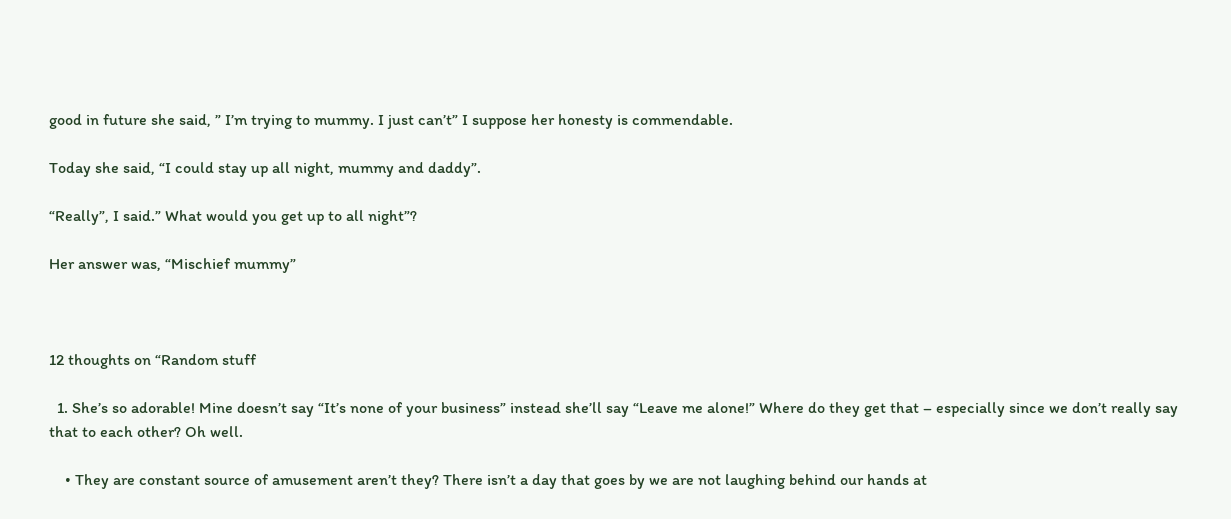good in future she said, ” I’m trying to mummy. I just can’t” I suppose her honesty is commendable.

Today she said, “I could stay up all night, mummy and daddy”.

“Really”, I said.” What would you get up to all night”?

Her answer was, “Mischief mummy”



12 thoughts on “Random stuff

  1. She’s so adorable! Mine doesn’t say “It’s none of your business” instead she’ll say “Leave me alone!” Where do they get that – especially since we don’t really say that to each other? Oh well.

    • They are constant source of amusement aren’t they? There isn’t a day that goes by we are not laughing behind our hands at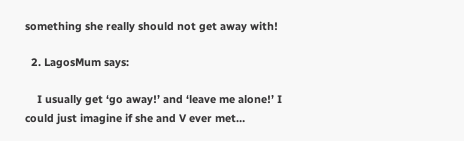something she really should not get away with!

  2. LagosMum says:

    I usually get ‘go away!’ and ‘leave me alone!’ I could just imagine if she and V ever met…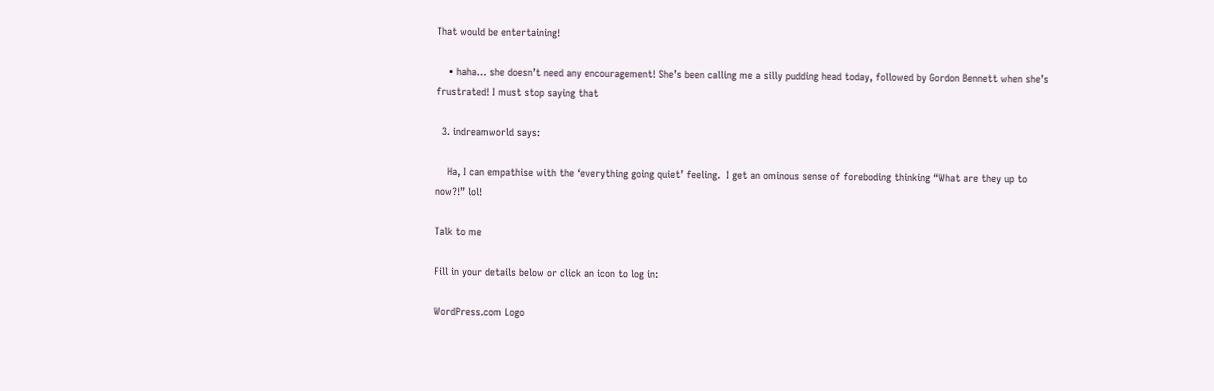That would be entertaining!

    • haha… she doesn’t need any encouragement! She’s been calling me a silly pudding head today, followed by Gordon Bennett when she’s frustrated! I must stop saying that

  3. indreamworld says:

    Ha, I can empathise with the ‘everything going quiet’ feeling.  I get an ominous sense of foreboding thinking “What are they up to now?!” lol!

Talk to me

Fill in your details below or click an icon to log in:

WordPress.com Logo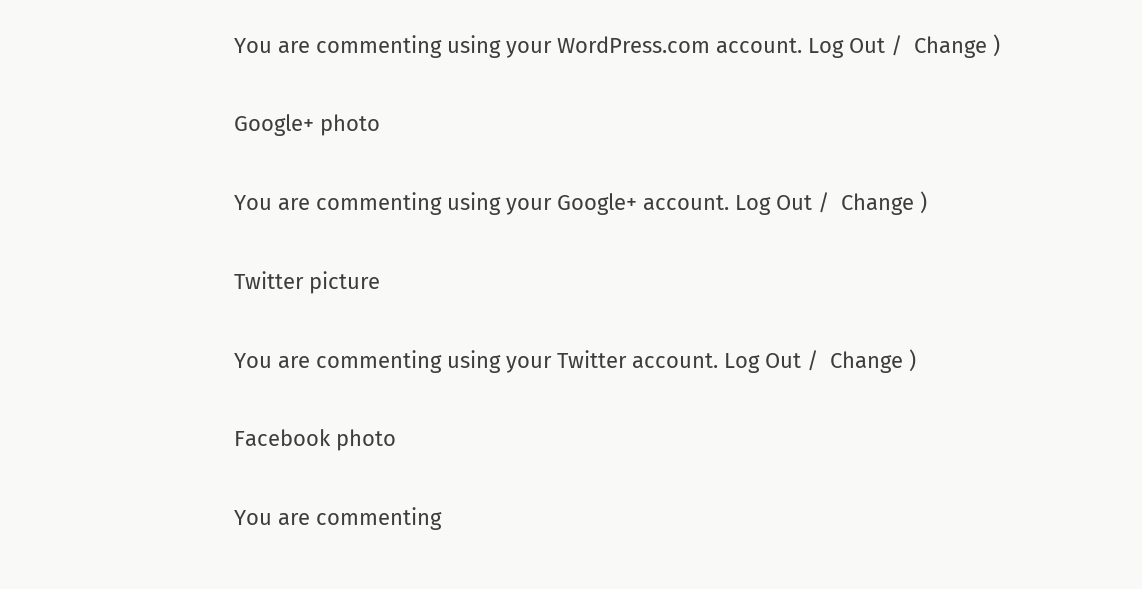You are commenting using your WordPress.com account. Log Out /  Change )

Google+ photo

You are commenting using your Google+ account. Log Out /  Change )

Twitter picture

You are commenting using your Twitter account. Log Out /  Change )

Facebook photo

You are commenting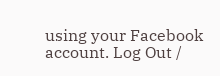using your Facebook account. Log Out /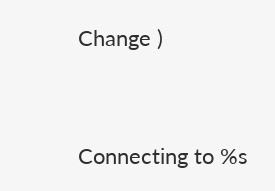Change )


Connecting to %s